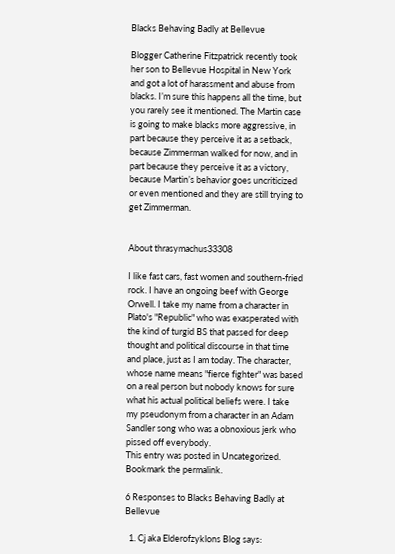Blacks Behaving Badly at Bellevue

Blogger Catherine Fitzpatrick recently took her son to Bellevue Hospital in New York and got a lot of harassment and abuse from blacks. I’m sure this happens all the time, but you rarely see it mentioned. The Martin case is going to make blacks more aggressive, in part because they perceive it as a setback, because Zimmerman walked for now, and in part because they perceive it as a victory, because Martin’s behavior goes uncriticized or even mentioned and they are still trying to get Zimmerman.


About thrasymachus33308

I like fast cars, fast women and southern-fried rock. I have an ongoing beef with George Orwell. I take my name from a character in Plato's "Republic" who was exasperated with the kind of turgid BS that passed for deep thought and political discourse in that time and place, just as I am today. The character, whose name means "fierce fighter" was based on a real person but nobody knows for sure what his actual political beliefs were. I take my pseudonym from a character in an Adam Sandler song who was a obnoxious jerk who pissed off everybody.
This entry was posted in Uncategorized. Bookmark the permalink.

6 Responses to Blacks Behaving Badly at Bellevue

  1. Cj aka Elderofzyklons Blog says: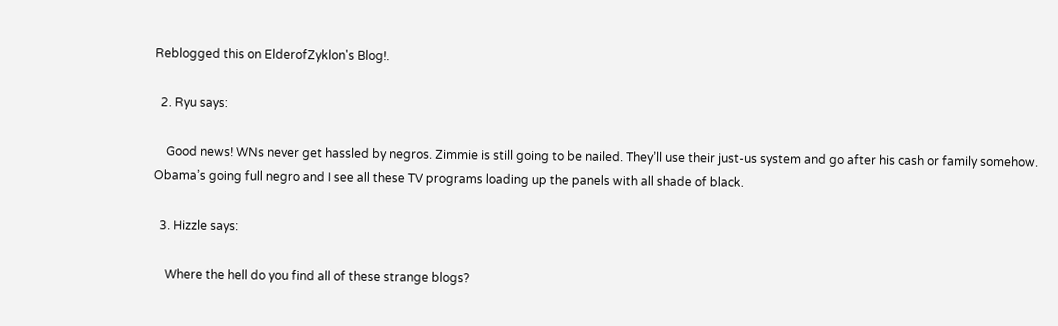Reblogged this on ElderofZyklon's Blog!.

  2. Ryu says:

    Good news! WNs never get hassled by negros. Zimmie is still going to be nailed. They’ll use their just-us system and go after his cash or family somehow. Obama’s going full negro and I see all these TV programs loading up the panels with all shade of black.

  3. Hizzle says:

    Where the hell do you find all of these strange blogs?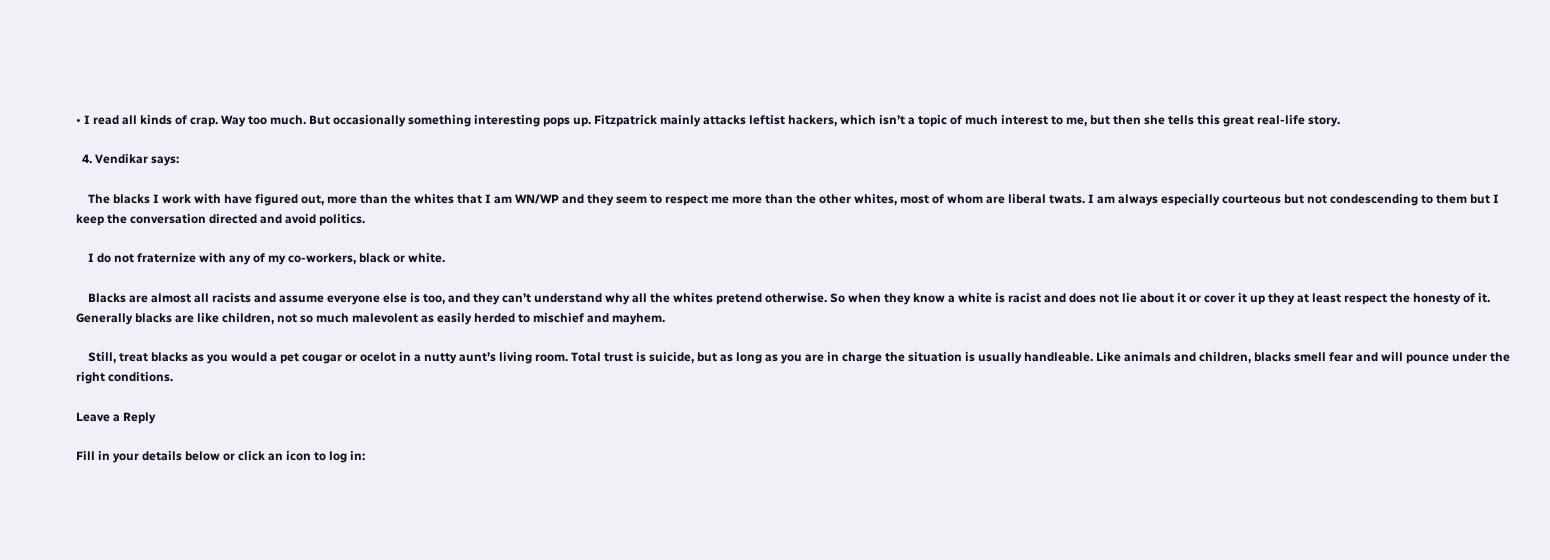• I read all kinds of crap. Way too much. But occasionally something interesting pops up. Fitzpatrick mainly attacks leftist hackers, which isn’t a topic of much interest to me, but then she tells this great real-life story.

  4. Vendikar says:

    The blacks I work with have figured out, more than the whites that I am WN/WP and they seem to respect me more than the other whites, most of whom are liberal twats. I am always especially courteous but not condescending to them but I keep the conversation directed and avoid politics.

    I do not fraternize with any of my co-workers, black or white.

    Blacks are almost all racists and assume everyone else is too, and they can’t understand why all the whites pretend otherwise. So when they know a white is racist and does not lie about it or cover it up they at least respect the honesty of it. Generally blacks are like children, not so much malevolent as easily herded to mischief and mayhem.

    Still, treat blacks as you would a pet cougar or ocelot in a nutty aunt’s living room. Total trust is suicide, but as long as you are in charge the situation is usually handleable. Like animals and children, blacks smell fear and will pounce under the right conditions.

Leave a Reply

Fill in your details below or click an icon to log in: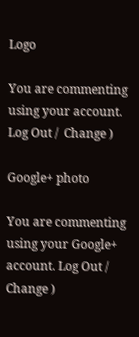Logo

You are commenting using your account. Log Out /  Change )

Google+ photo

You are commenting using your Google+ account. Log Out /  Change )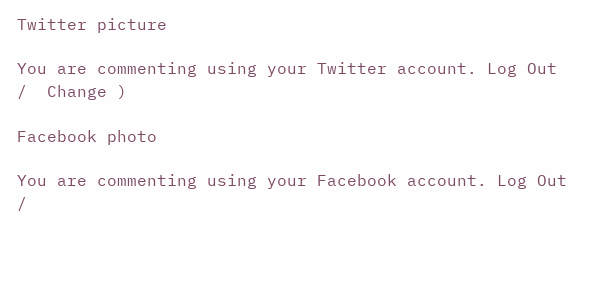Twitter picture

You are commenting using your Twitter account. Log Out /  Change )

Facebook photo

You are commenting using your Facebook account. Log Out /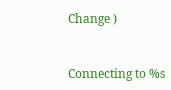Change )


Connecting to %s